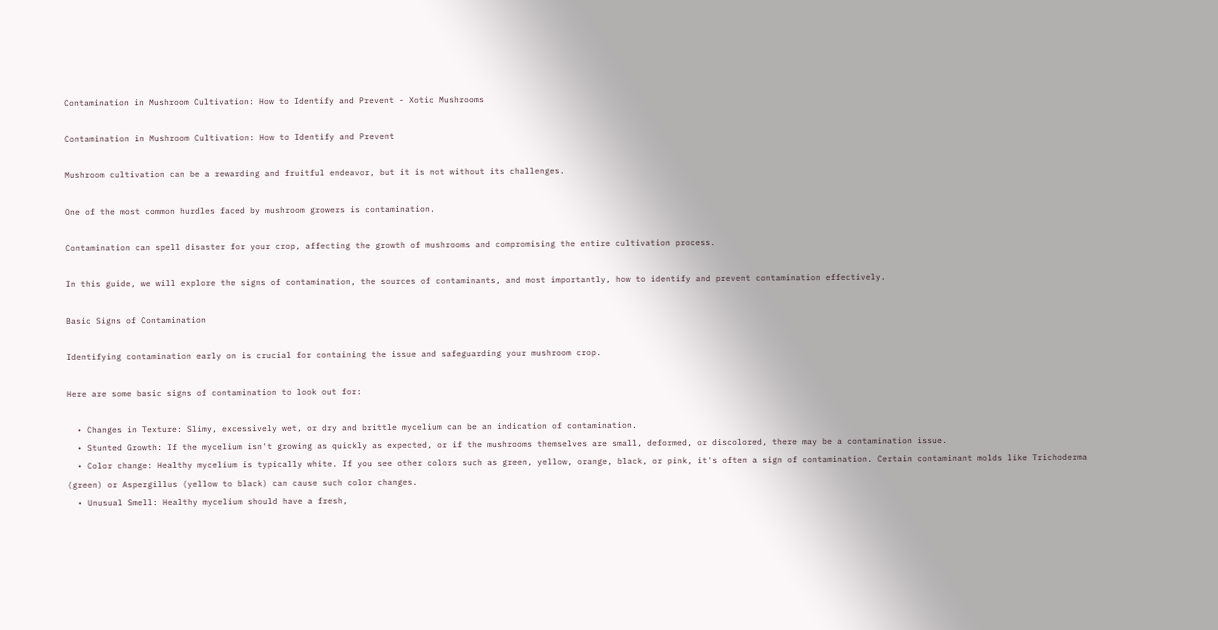Contamination in Mushroom Cultivation: How to Identify and Prevent - Xotic Mushrooms

Contamination in Mushroom Cultivation: How to Identify and Prevent

Mushroom cultivation can be a rewarding and fruitful endeavor, but it is not without its challenges.

One of the most common hurdles faced by mushroom growers is contamination.

Contamination can spell disaster for your crop, affecting the growth of mushrooms and compromising the entire cultivation process.

In this guide, we will explore the signs of contamination, the sources of contaminants, and most importantly, how to identify and prevent contamination effectively.

Basic Signs of Contamination

Identifying contamination early on is crucial for containing the issue and safeguarding your mushroom crop.

Here are some basic signs of contamination to look out for:

  • Changes in Texture: Slimy, excessively wet, or dry and brittle mycelium can be an indication of contamination.
  • Stunted Growth: If the mycelium isn't growing as quickly as expected, or if the mushrooms themselves are small, deformed, or discolored, there may be a contamination issue.
  • Color change: Healthy mycelium is typically white. If you see other colors such as green, yellow, orange, black, or pink, it's often a sign of contamination. Certain contaminant molds like Trichoderma (green) or Aspergillus (yellow to black) can cause such color changes.
  • Unusual Smell: Healthy mycelium should have a fresh,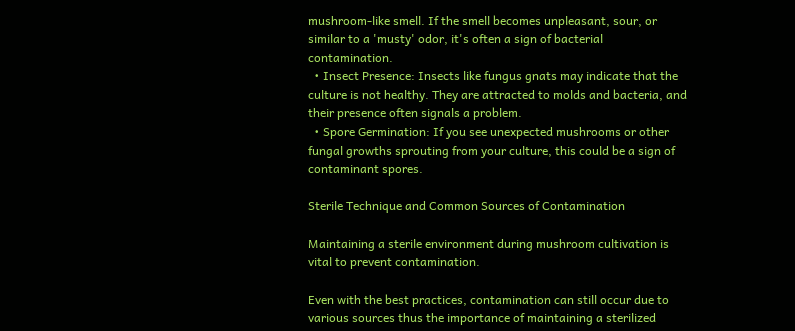mushroom-like smell. If the smell becomes unpleasant, sour, or similar to a 'musty' odor, it's often a sign of bacterial contamination.
  • Insect Presence: Insects like fungus gnats may indicate that the culture is not healthy. They are attracted to molds and bacteria, and their presence often signals a problem.
  • Spore Germination: If you see unexpected mushrooms or other fungal growths sprouting from your culture, this could be a sign of contaminant spores.

Sterile Technique and Common Sources of Contamination

Maintaining a sterile environment during mushroom cultivation is vital to prevent contamination.

Even with the best practices, contamination can still occur due to various sources thus the importance of maintaining a sterilized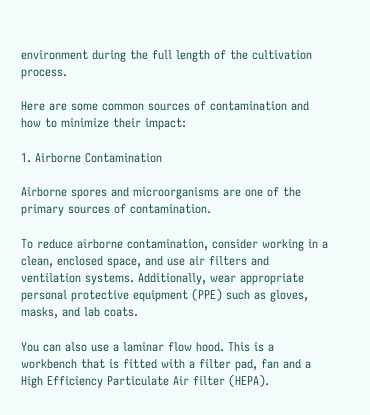environment during the full length of the cultivation process.

Here are some common sources of contamination and how to minimize their impact:

1. Airborne Contamination

Airborne spores and microorganisms are one of the primary sources of contamination.

To reduce airborne contamination, consider working in a clean, enclosed space, and use air filters and ventilation systems. Additionally, wear appropriate personal protective equipment (PPE) such as gloves, masks, and lab coats.

You can also use a laminar flow hood. This is a workbench that is fitted with a filter pad, fan and a High Efficiency Particulate Air filter (HEPA).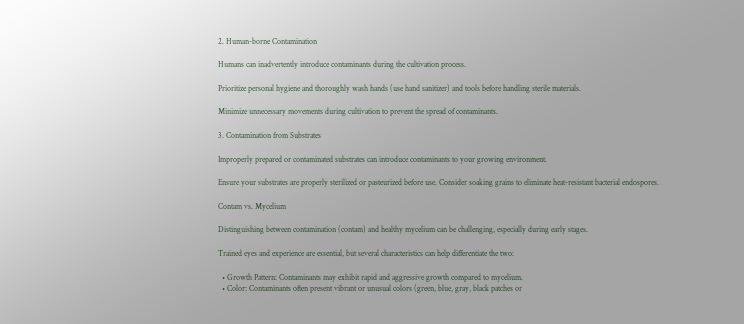2. Human-borne Contamination

Humans can inadvertently introduce contaminants during the cultivation process.

Prioritize personal hygiene and thoroughly wash hands (use hand sanitizer) and tools before handling sterile materials.

Minimize unnecessary movements during cultivation to prevent the spread of contaminants.

3. Contamination from Substrates

Improperly prepared or contaminated substrates can introduce contaminants to your growing environment.

Ensure your substrates are properly sterilized or pasteurized before use. Consider soaking grains to eliminate heat-resistant bacterial endospores.

Contam vs. Mycelium

Distinguishing between contamination (contam) and healthy mycelium can be challenging, especially during early stages.

Trained eyes and experience are essential, but several characteristics can help differentiate the two:

  • Growth Pattern: Contaminants may exhibit rapid and aggressive growth compared to mycelium.
  • Color: Contaminants often present vibrant or unusual colors (green, blue, gray, black patches or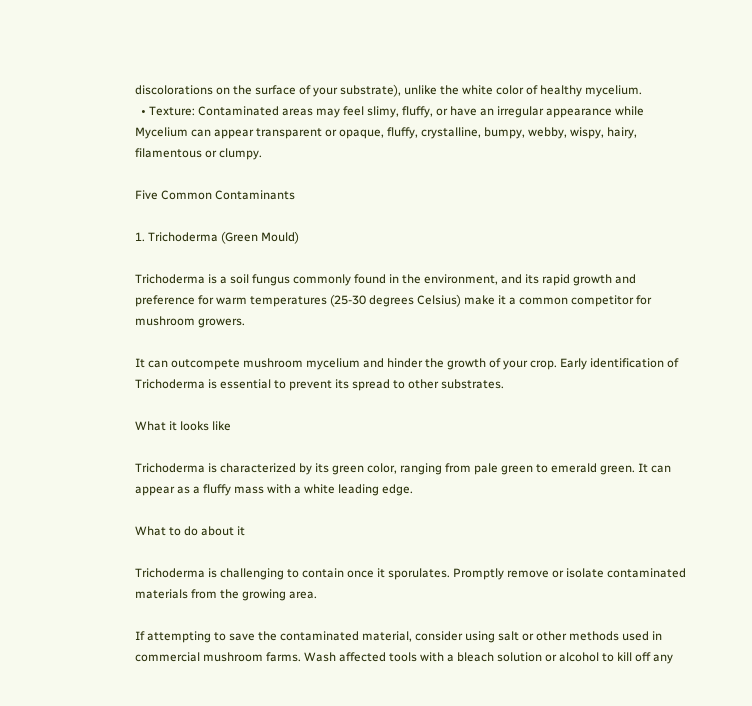discolorations on the surface of your substrate), unlike the white color of healthy mycelium.
  • Texture: Contaminated areas may feel slimy, fluffy, or have an irregular appearance while Mycelium can appear transparent or opaque, fluffy, crystalline, bumpy, webby, wispy, hairy, filamentous or clumpy.

Five Common Contaminants

1. Trichoderma (Green Mould)

Trichoderma is a soil fungus commonly found in the environment, and its rapid growth and preference for warm temperatures (25-30 degrees Celsius) make it a common competitor for mushroom growers.

It can outcompete mushroom mycelium and hinder the growth of your crop. Early identification of Trichoderma is essential to prevent its spread to other substrates.

What it looks like

Trichoderma is characterized by its green color, ranging from pale green to emerald green. It can appear as a fluffy mass with a white leading edge.

What to do about it

Trichoderma is challenging to contain once it sporulates. Promptly remove or isolate contaminated materials from the growing area.

If attempting to save the contaminated material, consider using salt or other methods used in commercial mushroom farms. Wash affected tools with a bleach solution or alcohol to kill off any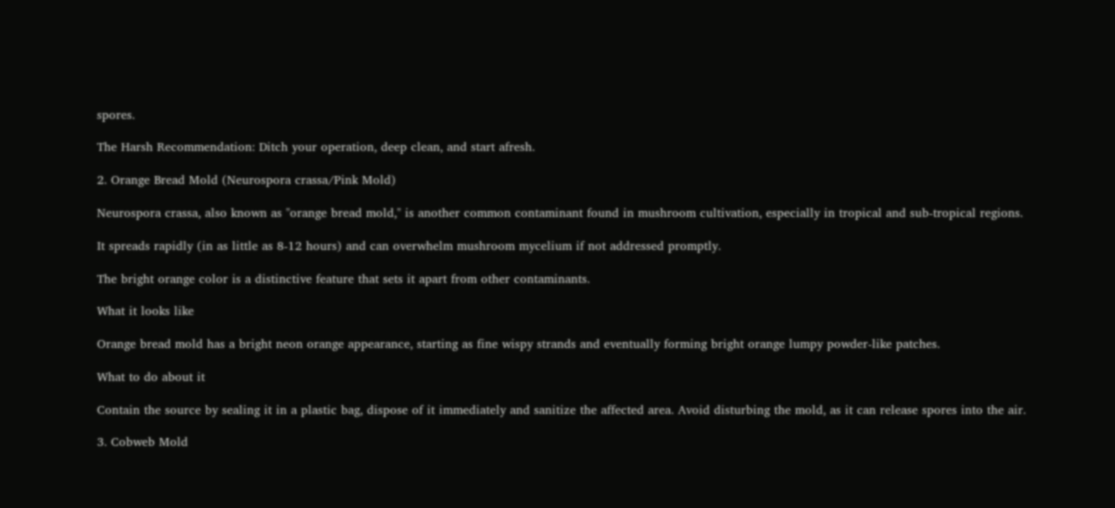spores.

The Harsh Recommendation: Ditch your operation, deep clean, and start afresh.

2. Orange Bread Mold (Neurospora crassa/Pink Mold)

Neurospora crassa, also known as "orange bread mold," is another common contaminant found in mushroom cultivation, especially in tropical and sub-tropical regions.

It spreads rapidly (in as little as 8-12 hours) and can overwhelm mushroom mycelium if not addressed promptly.

The bright orange color is a distinctive feature that sets it apart from other contaminants.

What it looks like

Orange bread mold has a bright neon orange appearance, starting as fine wispy strands and eventually forming bright orange lumpy powder-like patches.

What to do about it

Contain the source by sealing it in a plastic bag, dispose of it immediately and sanitize the affected area. Avoid disturbing the mold, as it can release spores into the air.

3. Cobweb Mold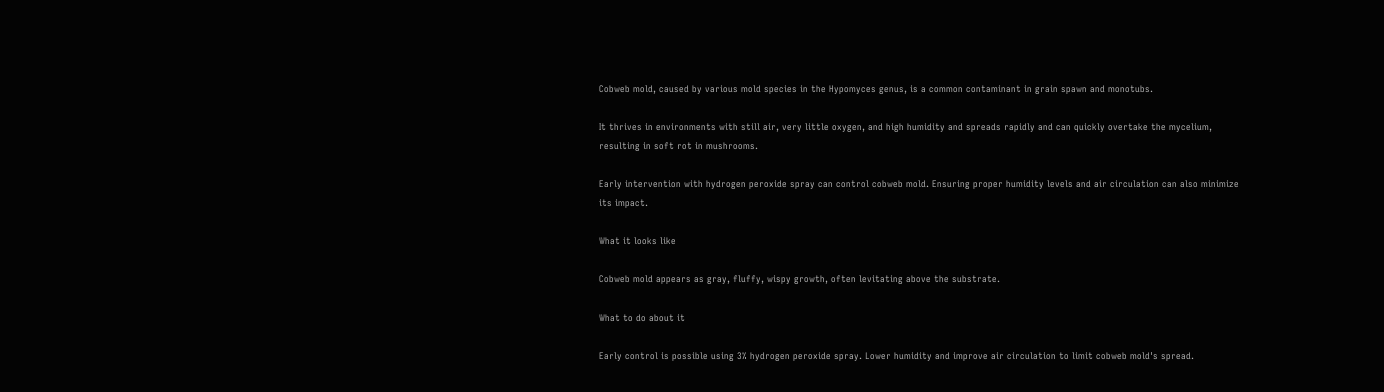Cobweb mold, caused by various mold species in the Hypomyces genus, is a common contaminant in grain spawn and monotubs.

It thrives in environments with still air, very little oxygen, and high humidity and spreads rapidly and can quickly overtake the mycelium, resulting in soft rot in mushrooms.

Early intervention with hydrogen peroxide spray can control cobweb mold. Ensuring proper humidity levels and air circulation can also minimize its impact.

What it looks like

Cobweb mold appears as gray, fluffy, wispy growth, often levitating above the substrate.

What to do about it

Early control is possible using 3% hydrogen peroxide spray. Lower humidity and improve air circulation to limit cobweb mold's spread.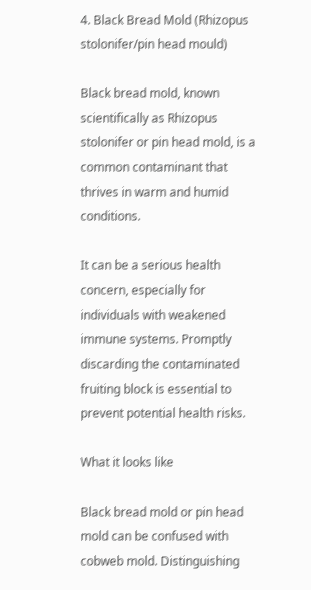4. Black Bread Mold (Rhizopus stolonifer/pin head mould)

Black bread mold, known scientifically as Rhizopus stolonifer or pin head mold, is a common contaminant that thrives in warm and humid conditions.

It can be a serious health concern, especially for individuals with weakened immune systems. Promptly discarding the contaminated fruiting block is essential to prevent potential health risks.

What it looks like

Black bread mold or pin head mold can be confused with cobweb mold. Distinguishing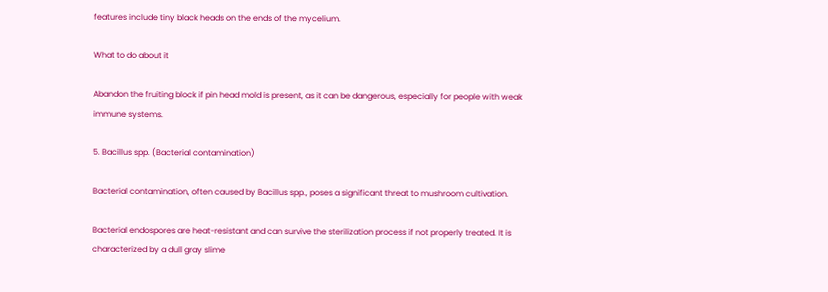features include tiny black heads on the ends of the mycelium.

What to do about it

Abandon the fruiting block if pin head mold is present, as it can be dangerous, especially for people with weak immune systems.

5. Bacillus spp. (Bacterial contamination)

Bacterial contamination, often caused by Bacillus spp., poses a significant threat to mushroom cultivation.

Bacterial endospores are heat-resistant and can survive the sterilization process if not properly treated. It is characterized by a dull gray slime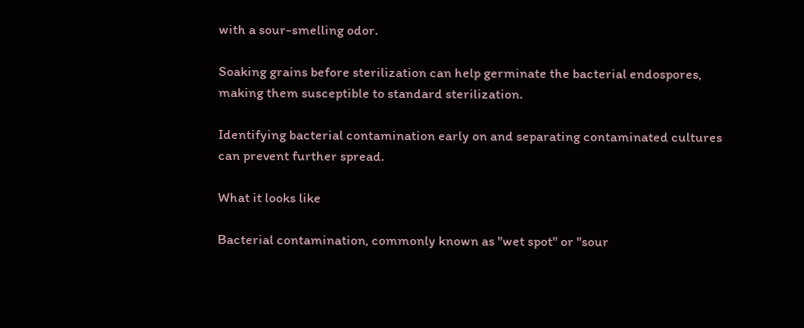with a sour-smelling odor.

Soaking grains before sterilization can help germinate the bacterial endospores, making them susceptible to standard sterilization.

Identifying bacterial contamination early on and separating contaminated cultures can prevent further spread.

What it looks like

Bacterial contamination, commonly known as "wet spot" or "sour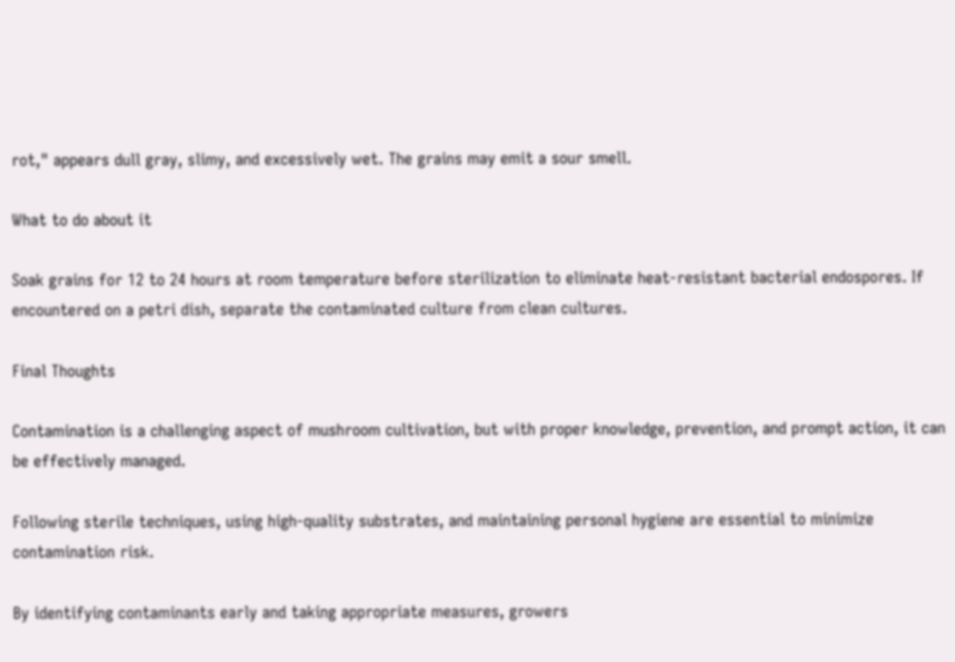rot," appears dull gray, slimy, and excessively wet. The grains may emit a sour smell.

What to do about it

Soak grains for 12 to 24 hours at room temperature before sterilization to eliminate heat-resistant bacterial endospores. If encountered on a petri dish, separate the contaminated culture from clean cultures.

Final Thoughts

Contamination is a challenging aspect of mushroom cultivation, but with proper knowledge, prevention, and prompt action, it can be effectively managed.

Following sterile techniques, using high-quality substrates, and maintaining personal hygiene are essential to minimize contamination risk.

By identifying contaminants early and taking appropriate measures, growers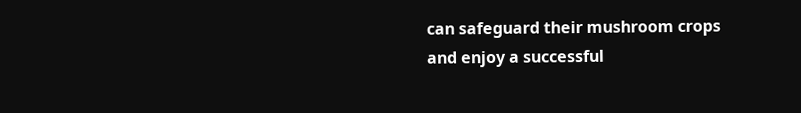can safeguard their mushroom crops and enjoy a successful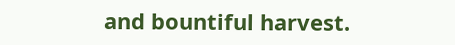and bountiful harvest.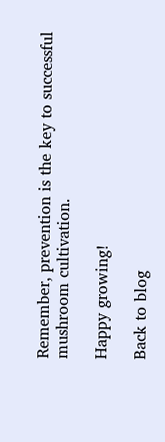Remember, prevention is the key to successful mushroom cultivation.

Happy growing!

Back to blog